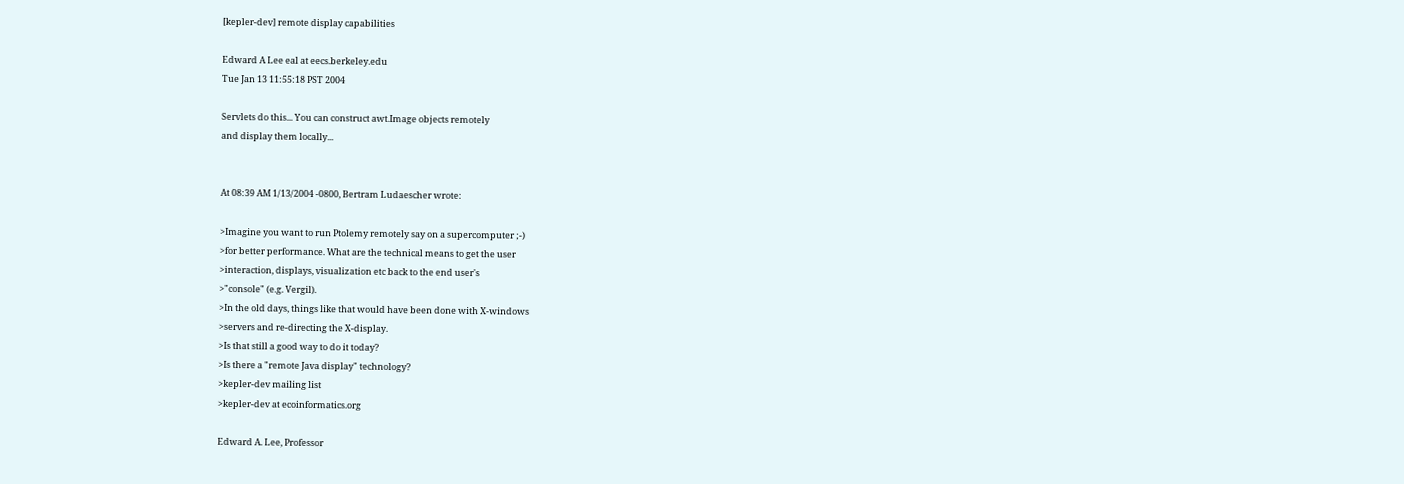[kepler-dev] remote display capabilities

Edward A Lee eal at eecs.berkeley.edu
Tue Jan 13 11:55:18 PST 2004

Servlets do this... You can construct awt.Image objects remotely
and display them locally...


At 08:39 AM 1/13/2004 -0800, Bertram Ludaescher wrote:

>Imagine you want to run Ptolemy remotely say on a supercomputer ;-)
>for better performance. What are the technical means to get the user
>interaction, displays, visualization etc back to the end user's
>"console" (e.g. Vergil).
>In the old days, things like that would have been done with X-windows
>servers and re-directing the X-display.
>Is that still a good way to do it today?
>Is there a "remote Java display" technology?
>kepler-dev mailing list
>kepler-dev at ecoinformatics.org

Edward A. Lee, Professor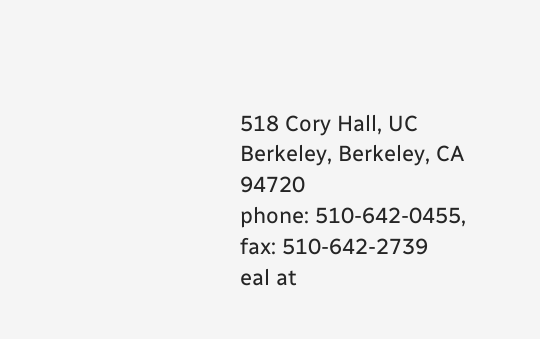518 Cory Hall, UC Berkeley, Berkeley, CA 94720
phone: 510-642-0455, fax: 510-642-2739
eal at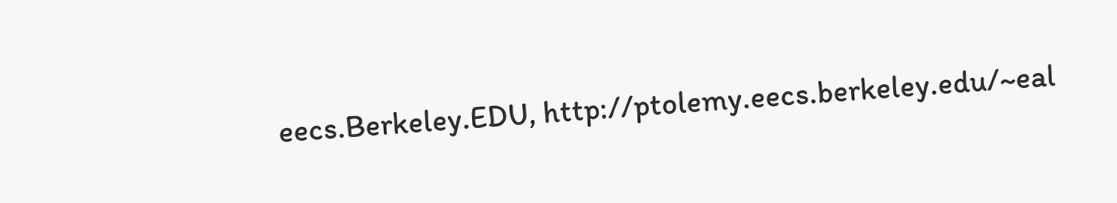eecs.Berkeley.EDU, http://ptolemy.eecs.berkeley.edu/~eal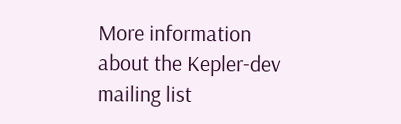More information about the Kepler-dev mailing list